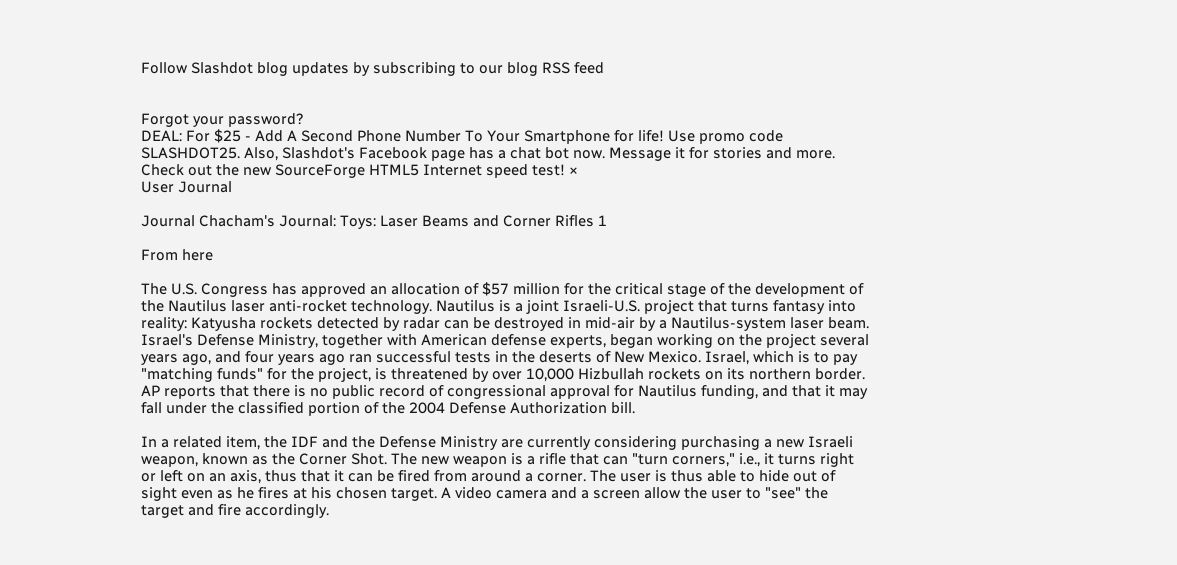Follow Slashdot blog updates by subscribing to our blog RSS feed


Forgot your password?
DEAL: For $25 - Add A Second Phone Number To Your Smartphone for life! Use promo code SLASHDOT25. Also, Slashdot's Facebook page has a chat bot now. Message it for stories and more. Check out the new SourceForge HTML5 Internet speed test! ×
User Journal

Journal Chacham's Journal: Toys: Laser Beams and Corner Rifles 1

From here

The U.S. Congress has approved an allocation of $57 million for the critical stage of the development of the Nautilus laser anti-rocket technology. Nautilus is a joint Israeli-U.S. project that turns fantasy into reality: Katyusha rockets detected by radar can be destroyed in mid-air by a Nautilus-system laser beam. Israel's Defense Ministry, together with American defense experts, began working on the project several years ago, and four years ago ran successful tests in the deserts of New Mexico. Israel, which is to pay "matching funds" for the project, is threatened by over 10,000 Hizbullah rockets on its northern border. AP reports that there is no public record of congressional approval for Nautilus funding, and that it may fall under the classified portion of the 2004 Defense Authorization bill.

In a related item, the IDF and the Defense Ministry are currently considering purchasing a new Israeli weapon, known as the Corner Shot. The new weapon is a rifle that can "turn corners," i.e., it turns right or left on an axis, thus that it can be fired from around a corner. The user is thus able to hide out of sight even as he fires at his chosen target. A video camera and a screen allow the user to "see" the target and fire accordingly.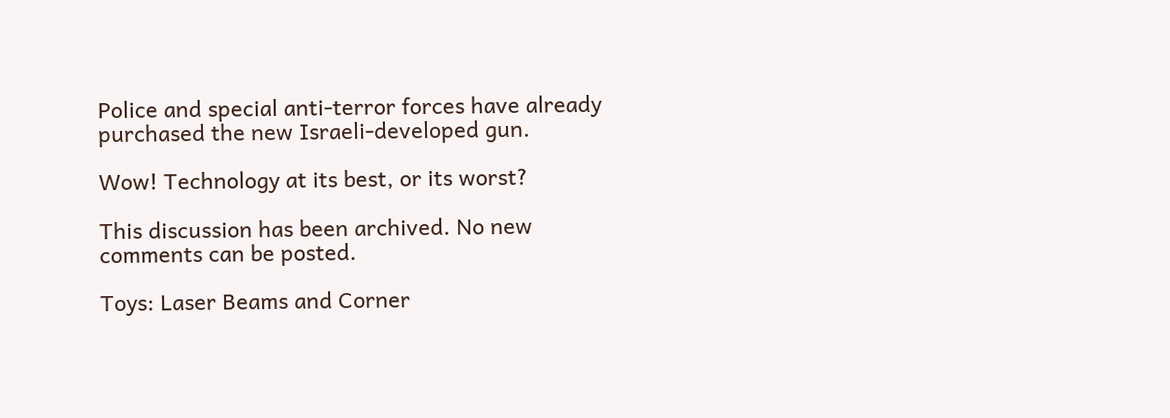Police and special anti-terror forces have already purchased the new Israeli-developed gun.

Wow! Technology at its best, or its worst?

This discussion has been archived. No new comments can be posted.

Toys: Laser Beams and Corner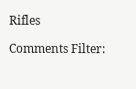Rifles

Comments Filter: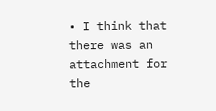• I think that there was an attachment for the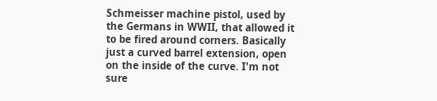Schmeisser machine pistol, used by the Germans in WWII, that allowed it to be fired around corners. Basically just a curved barrel extension, open on the inside of the curve. I'm not sure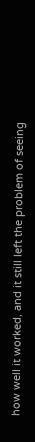how well it worked, and it still left the problem of seeing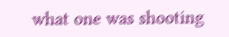what one was shooting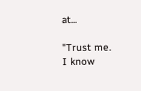at...

"Trust me. I know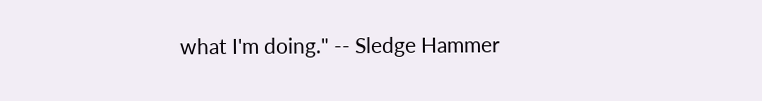what I'm doing." -- Sledge Hammer